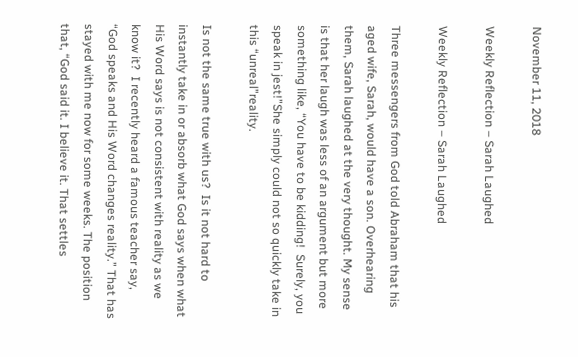November 11, 2018

Weekly Reflection – Sarah Laughed

Weekly Reflection – Sarah Laughed

Three messengers from God told Abraham that his aged wife, Sarah, would have a son. Overhearing them, Sarah laughed at the very thought. My sense is that her laugh was less of an argument but more  something like, “You have to be kidding!  Surely, you speak in jest!”She simply could not so quickly take in this “unreal”reality.

Is not the same true with us?  Is it not hard to instantly take in or absorb what God says when what His Word says is not consistent with reality as we know it?  I recently heard a famous teacher say, “God speaks and His Word changes reality.” That has stayed with me now for some weeks. The position that, “God said it. I believe it. That settles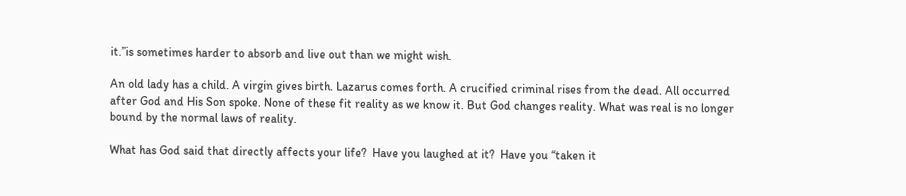it.”is sometimes harder to absorb and live out than we might wish.

An old lady has a child. A virgin gives birth. Lazarus comes forth. A crucified criminal rises from the dead. All occurred after God and His Son spoke. None of these fit reality as we know it. But God changes reality. What was real is no longer bound by the normal laws of reality.

What has God said that directly affects your life?  Have you laughed at it?  Have you “taken it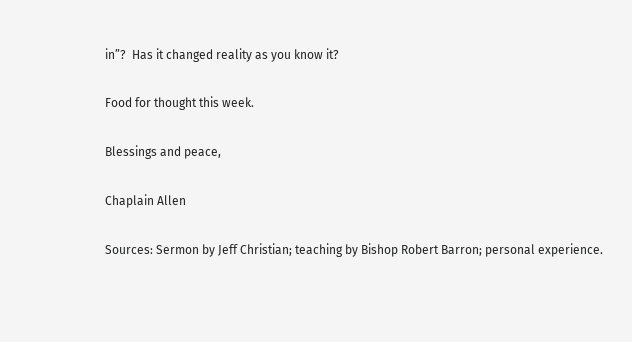in”?  Has it changed reality as you know it?

Food for thought this week.

Blessings and peace,

Chaplain Allen

Sources: Sermon by Jeff Christian; teaching by Bishop Robert Barron; personal experience.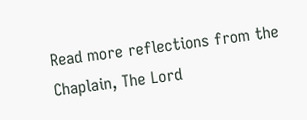Read more reflections from the Chaplain, The Lord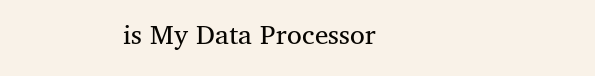is My Data Processor